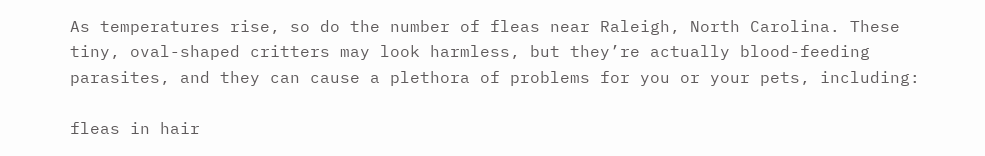As temperatures rise, so do the number of fleas near Raleigh, North Carolina. These tiny, oval-shaped critters may look harmless, but they’re actually blood-feeding parasites, and they can cause a plethora of problems for you or your pets, including:

fleas in hair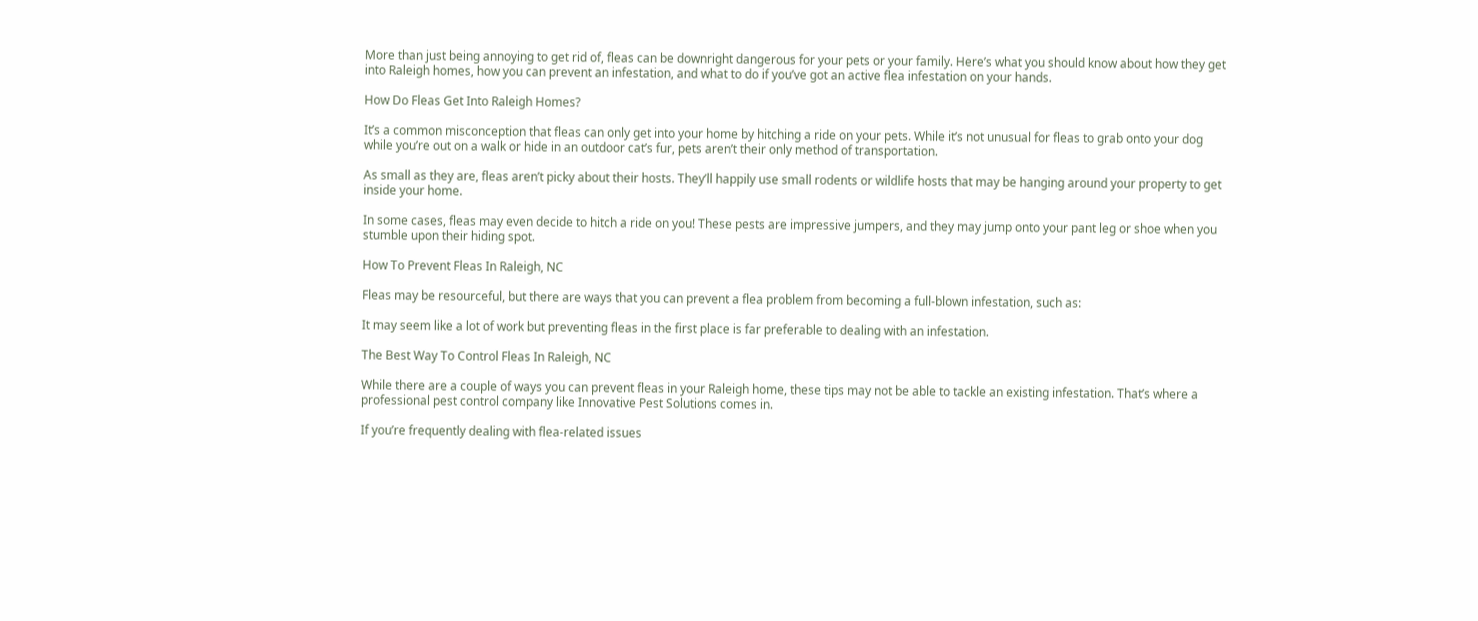More than just being annoying to get rid of, fleas can be downright dangerous for your pets or your family. Here’s what you should know about how they get into Raleigh homes, how you can prevent an infestation, and what to do if you’ve got an active flea infestation on your hands.

How Do Fleas Get Into Raleigh Homes?

It’s a common misconception that fleas can only get into your home by hitching a ride on your pets. While it’s not unusual for fleas to grab onto your dog while you’re out on a walk or hide in an outdoor cat’s fur, pets aren’t their only method of transportation.

As small as they are, fleas aren’t picky about their hosts. They’ll happily use small rodents or wildlife hosts that may be hanging around your property to get inside your home.

In some cases, fleas may even decide to hitch a ride on you! These pests are impressive jumpers, and they may jump onto your pant leg or shoe when you stumble upon their hiding spot.

How To Prevent Fleas In Raleigh, NC

Fleas may be resourceful, but there are ways that you can prevent a flea problem from becoming a full-blown infestation, such as:

It may seem like a lot of work but preventing fleas in the first place is far preferable to dealing with an infestation.

The Best Way To Control Fleas In Raleigh, NC

While there are a couple of ways you can prevent fleas in your Raleigh home, these tips may not be able to tackle an existing infestation. That’s where a professional pest control company like Innovative Pest Solutions comes in.

If you’re frequently dealing with flea-related issues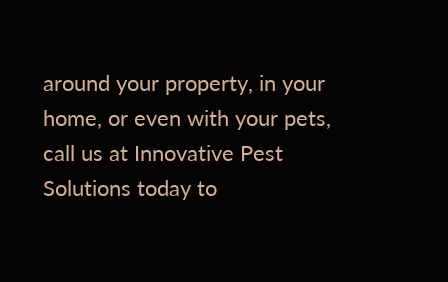around your property, in your home, or even with your pets, call us at Innovative Pest Solutions today to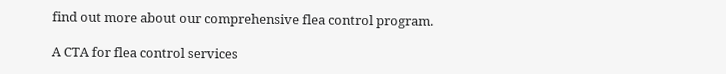find out more about our comprehensive flea control program.

A CTA for flea control services